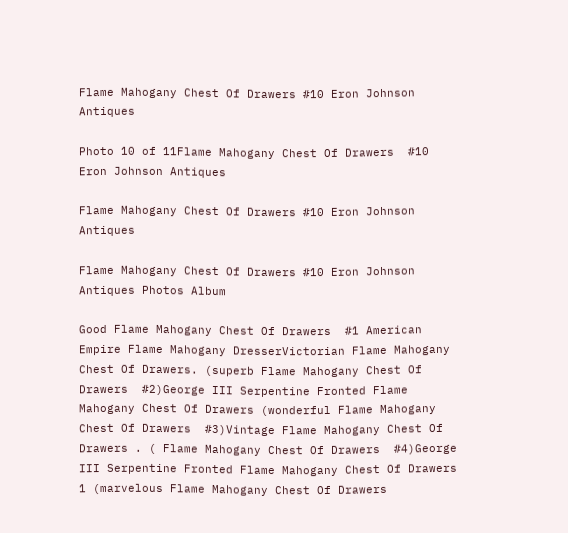Flame Mahogany Chest Of Drawers #10 Eron Johnson Antiques

Photo 10 of 11Flame Mahogany Chest Of Drawers  #10 Eron Johnson Antiques

Flame Mahogany Chest Of Drawers #10 Eron Johnson Antiques

Flame Mahogany Chest Of Drawers #10 Eron Johnson Antiques Photos Album

Good Flame Mahogany Chest Of Drawers  #1 American Empire Flame Mahogany DresserVictorian Flame Mahogany Chest Of Drawers. (superb Flame Mahogany Chest Of Drawers  #2)George III Serpentine Fronted Flame Mahogany Chest Of Drawers (wonderful Flame Mahogany Chest Of Drawers  #3)Vintage Flame Mahogany Chest Of Drawers . ( Flame Mahogany Chest Of Drawers  #4)George III Serpentine Fronted Flame Mahogany Chest Of Drawers 1 (marvelous Flame Mahogany Chest Of Drawers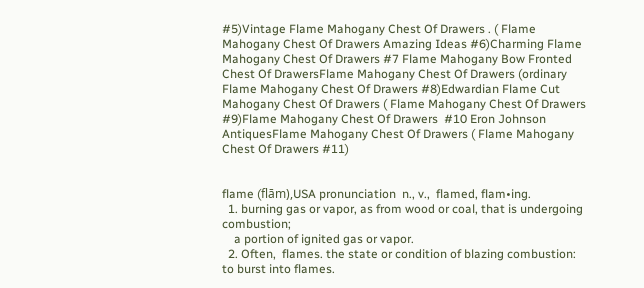#5)Vintage Flame Mahogany Chest Of Drawers . ( Flame Mahogany Chest Of Drawers Amazing Ideas #6)Charming Flame Mahogany Chest Of Drawers #7 Flame Mahogany Bow Fronted Chest Of DrawersFlame Mahogany Chest Of Drawers (ordinary Flame Mahogany Chest Of Drawers #8)Edwardian Flame Cut Mahogany Chest Of Drawers ( Flame Mahogany Chest Of Drawers  #9)Flame Mahogany Chest Of Drawers  #10 Eron Johnson AntiquesFlame Mahogany Chest Of Drawers ( Flame Mahogany Chest Of Drawers #11)


flame (flām),USA pronunciation  n., v.,  flamed, flam•ing.
  1. burning gas or vapor, as from wood or coal, that is undergoing combustion;
    a portion of ignited gas or vapor.
  2. Often,  flames. the state or condition of blazing combustion: to burst into flames.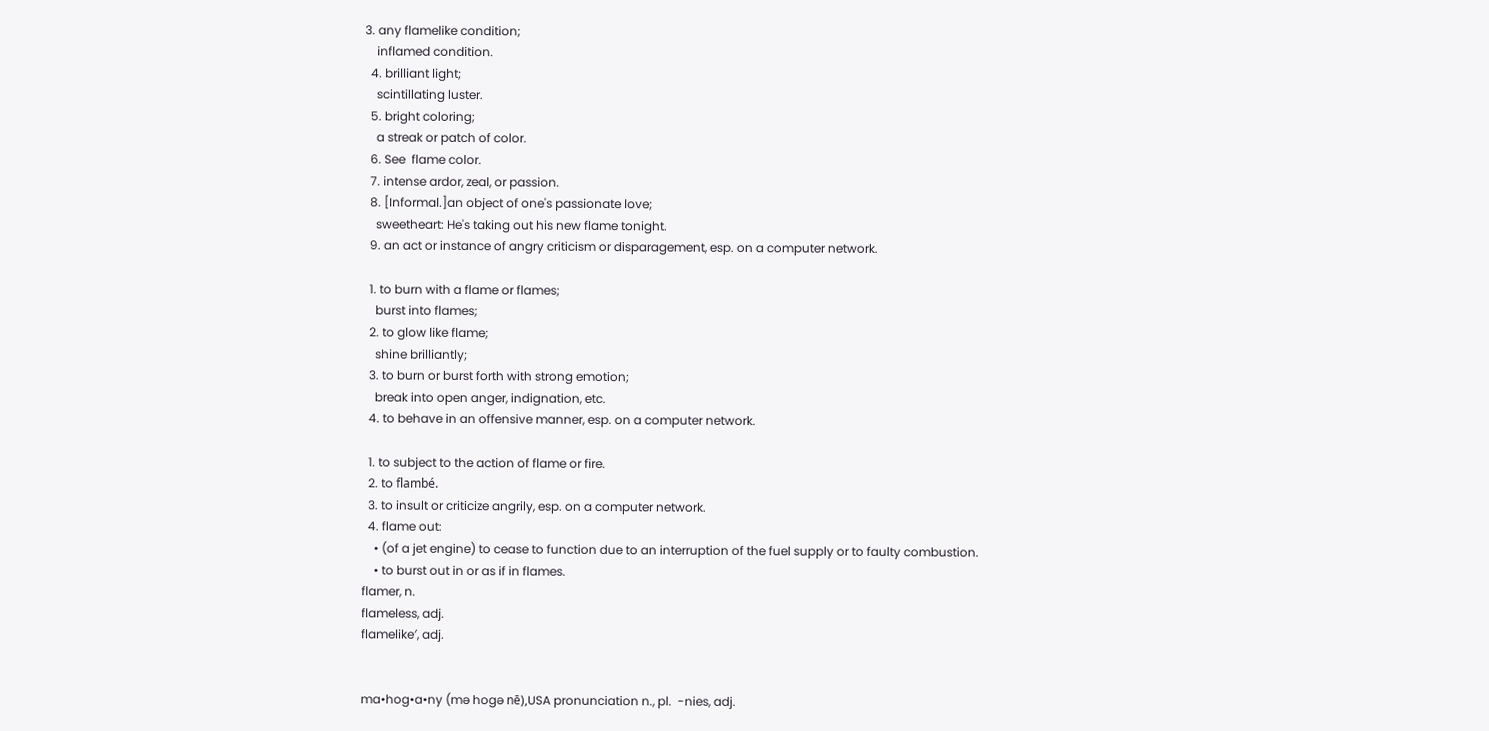3. any flamelike condition;
    inflamed condition.
  4. brilliant light;
    scintillating luster.
  5. bright coloring;
    a streak or patch of color.
  6. See  flame color.
  7. intense ardor, zeal, or passion.
  8. [Informal.]an object of one's passionate love;
    sweetheart: He's taking out his new flame tonight.
  9. an act or instance of angry criticism or disparagement, esp. on a computer network.

  1. to burn with a flame or flames;
    burst into flames;
  2. to glow like flame;
    shine brilliantly;
  3. to burn or burst forth with strong emotion;
    break into open anger, indignation, etc.
  4. to behave in an offensive manner, esp. on a computer network.

  1. to subject to the action of flame or fire.
  2. to flambé.
  3. to insult or criticize angrily, esp. on a computer network.
  4. flame out:
    • (of a jet engine) to cease to function due to an interruption of the fuel supply or to faulty combustion.
    • to burst out in or as if in flames.
flamer, n.
flameless, adj.
flamelike′, adj.


ma•hog•a•ny (mə hogə nē),USA pronunciation n., pl.  -nies, adj.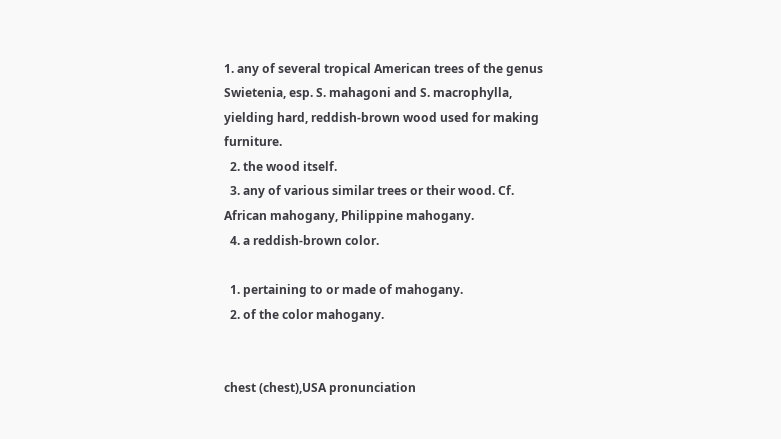1. any of several tropical American trees of the genus Swietenia, esp. S. mahagoni and S. macrophylla, yielding hard, reddish-brown wood used for making furniture.
  2. the wood itself.
  3. any of various similar trees or their wood. Cf.  African mahogany, Philippine mahogany.
  4. a reddish-brown color.

  1. pertaining to or made of mahogany.
  2. of the color mahogany.


chest (chest),USA pronunciation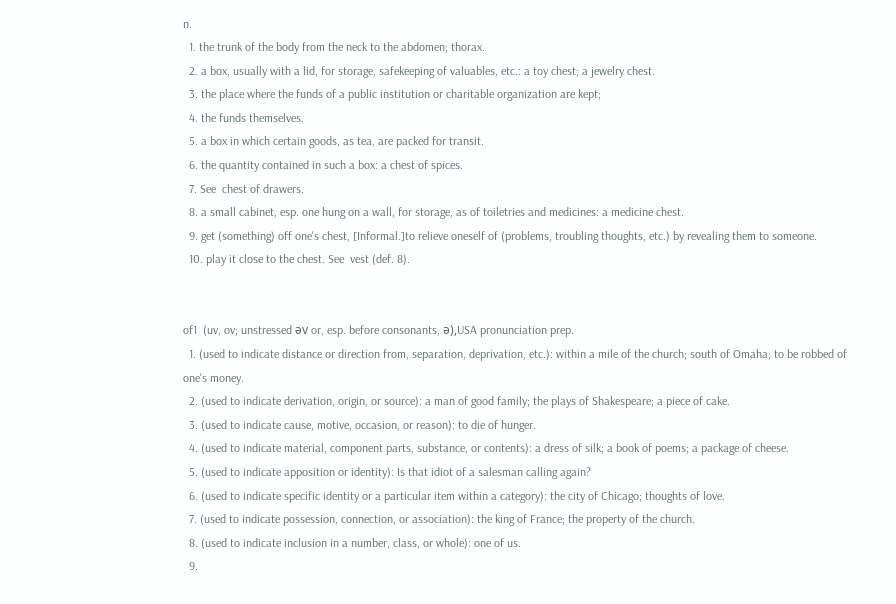n.
  1. the trunk of the body from the neck to the abdomen; thorax.
  2. a box, usually with a lid, for storage, safekeeping of valuables, etc.: a toy chest; a jewelry chest.
  3. the place where the funds of a public institution or charitable organization are kept;
  4. the funds themselves.
  5. a box in which certain goods, as tea, are packed for transit.
  6. the quantity contained in such a box: a chest of spices.
  7. See  chest of drawers.
  8. a small cabinet, esp. one hung on a wall, for storage, as of toiletries and medicines: a medicine chest.
  9. get (something) off one's chest, [Informal.]to relieve oneself of (problems, troubling thoughts, etc.) by revealing them to someone.
  10. play it close to the chest. See  vest (def. 8).


of1  (uv, ov; unstressed əv or, esp. before consonants, ə),USA pronunciation prep.
  1. (used to indicate distance or direction from, separation, deprivation, etc.): within a mile of the church; south of Omaha; to be robbed of one's money.
  2. (used to indicate derivation, origin, or source): a man of good family; the plays of Shakespeare; a piece of cake.
  3. (used to indicate cause, motive, occasion, or reason): to die of hunger.
  4. (used to indicate material, component parts, substance, or contents): a dress of silk; a book of poems; a package of cheese.
  5. (used to indicate apposition or identity): Is that idiot of a salesman calling again?
  6. (used to indicate specific identity or a particular item within a category): the city of Chicago; thoughts of love.
  7. (used to indicate possession, connection, or association): the king of France; the property of the church.
  8. (used to indicate inclusion in a number, class, or whole): one of us.
  9.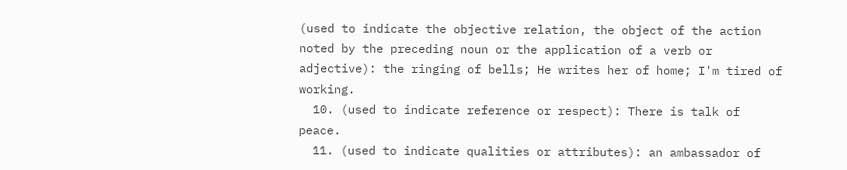(used to indicate the objective relation, the object of the action noted by the preceding noun or the application of a verb or adjective): the ringing of bells; He writes her of home; I'm tired of working.
  10. (used to indicate reference or respect): There is talk of peace.
  11. (used to indicate qualities or attributes): an ambassador of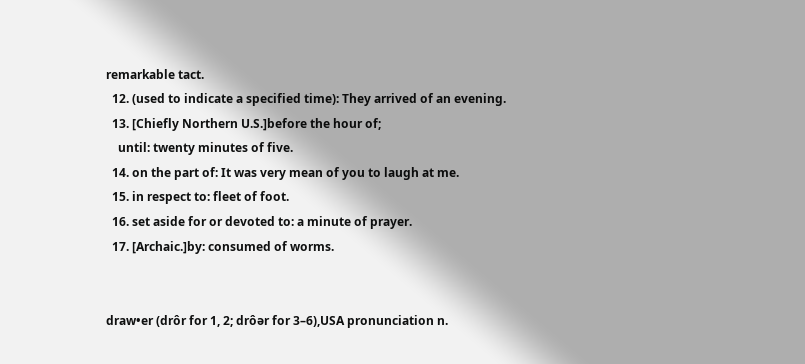remarkable tact.
  12. (used to indicate a specified time): They arrived of an evening.
  13. [Chiefly Northern U.S.]before the hour of;
    until: twenty minutes of five.
  14. on the part of: It was very mean of you to laugh at me.
  15. in respect to: fleet of foot.
  16. set aside for or devoted to: a minute of prayer.
  17. [Archaic.]by: consumed of worms.


draw•er (drôr for 1, 2; drôər for 3–6),USA pronunciation n.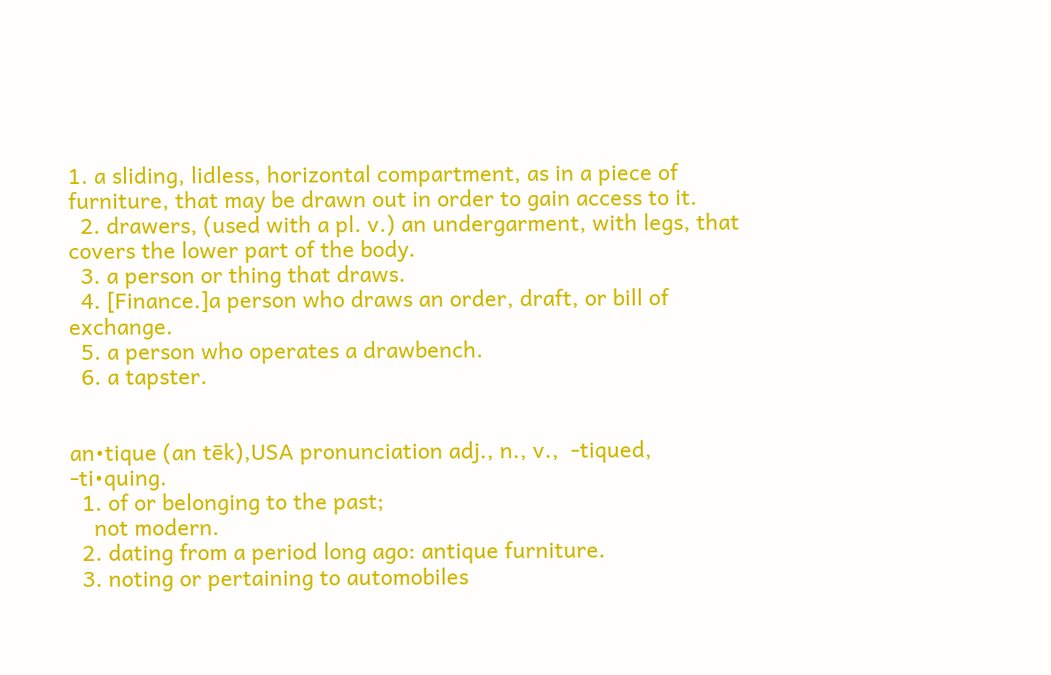1. a sliding, lidless, horizontal compartment, as in a piece of furniture, that may be drawn out in order to gain access to it.
  2. drawers, (used with a pl. v.) an undergarment, with legs, that covers the lower part of the body.
  3. a person or thing that draws.
  4. [Finance.]a person who draws an order, draft, or bill of exchange.
  5. a person who operates a drawbench.
  6. a tapster.


an•tique (an tēk),USA pronunciation adj., n., v.,  -tiqued, -ti•quing.
  1. of or belonging to the past;
    not modern.
  2. dating from a period long ago: antique furniture.
  3. noting or pertaining to automobiles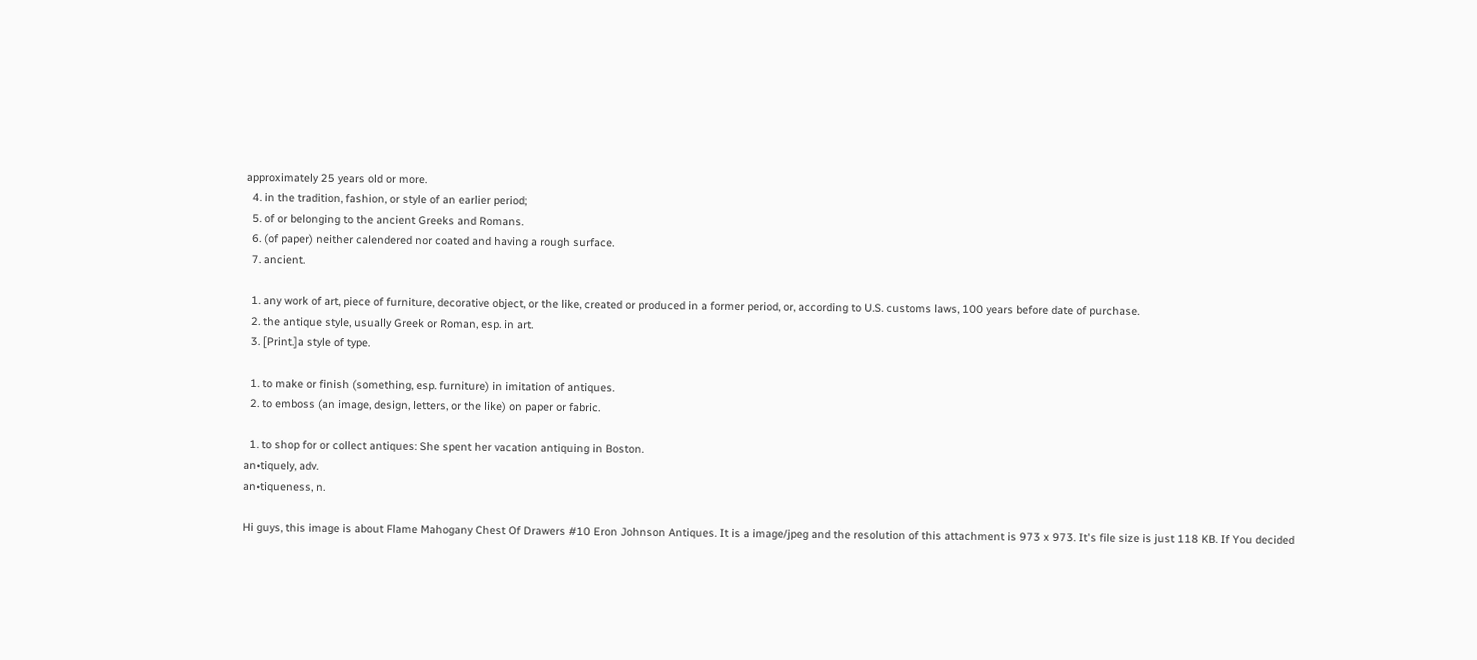approximately 25 years old or more.
  4. in the tradition, fashion, or style of an earlier period;
  5. of or belonging to the ancient Greeks and Romans.
  6. (of paper) neither calendered nor coated and having a rough surface.
  7. ancient.

  1. any work of art, piece of furniture, decorative object, or the like, created or produced in a former period, or, according to U.S. customs laws, 100 years before date of purchase.
  2. the antique style, usually Greek or Roman, esp. in art.
  3. [Print.]a style of type.

  1. to make or finish (something, esp. furniture) in imitation of antiques.
  2. to emboss (an image, design, letters, or the like) on paper or fabric.

  1. to shop for or collect antiques: She spent her vacation antiquing in Boston.
an•tiquely, adv.
an•tiqueness, n.

Hi guys, this image is about Flame Mahogany Chest Of Drawers #10 Eron Johnson Antiques. It is a image/jpeg and the resolution of this attachment is 973 x 973. It's file size is just 118 KB. If You decided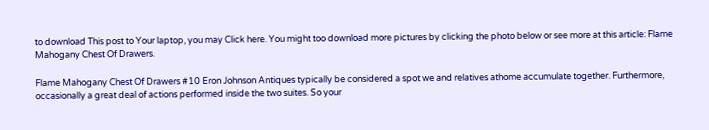to download This post to Your laptop, you may Click here. You might too download more pictures by clicking the photo below or see more at this article: Flame Mahogany Chest Of Drawers.

Flame Mahogany Chest Of Drawers #10 Eron Johnson Antiques typically be considered a spot we and relatives athome accumulate together. Furthermore, occasionally a great deal of actions performed inside the two suites. So your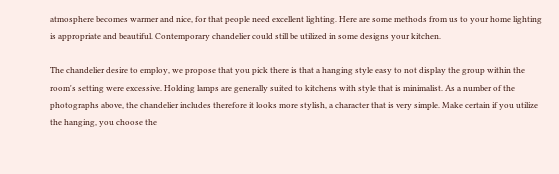atmosphere becomes warmer and nice, for that people need excellent lighting. Here are some methods from us to your home lighting is appropriate and beautiful. Contemporary chandelier could still be utilized in some designs your kitchen.

The chandelier desire to employ, we propose that you pick there is that a hanging style easy to not display the group within the room's setting were excessive. Holding lamps are generally suited to kitchens with style that is minimalist. As a number of the photographs above, the chandelier includes therefore it looks more stylish, a character that is very simple. Make certain if you utilize the hanging, you choose the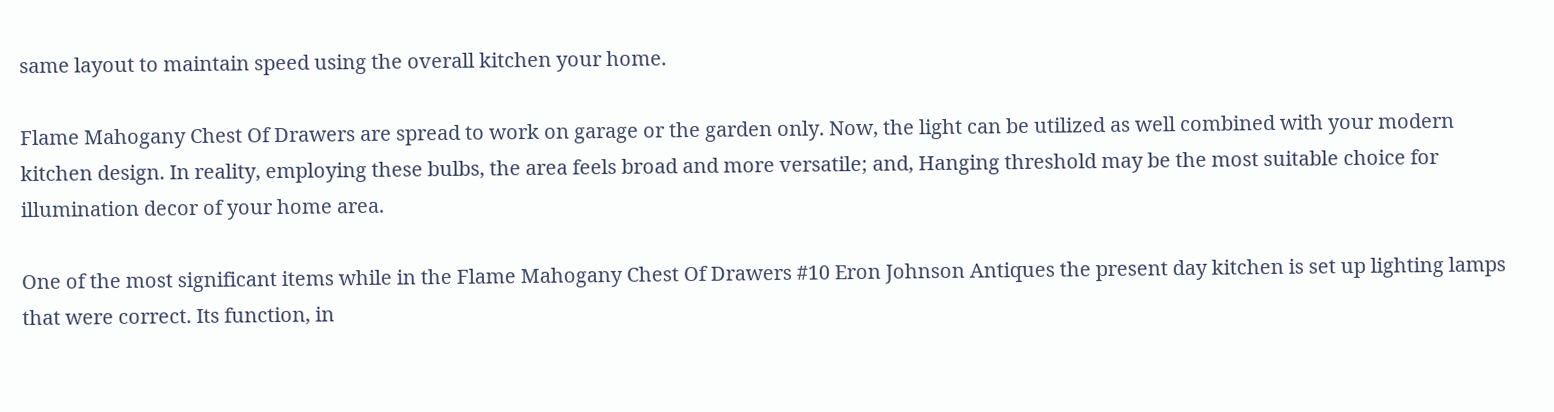same layout to maintain speed using the overall kitchen your home.

Flame Mahogany Chest Of Drawers are spread to work on garage or the garden only. Now, the light can be utilized as well combined with your modern kitchen design. In reality, employing these bulbs, the area feels broad and more versatile; and, Hanging threshold may be the most suitable choice for illumination decor of your home area.

One of the most significant items while in the Flame Mahogany Chest Of Drawers #10 Eron Johnson Antiques the present day kitchen is set up lighting lamps that were correct. Its function, in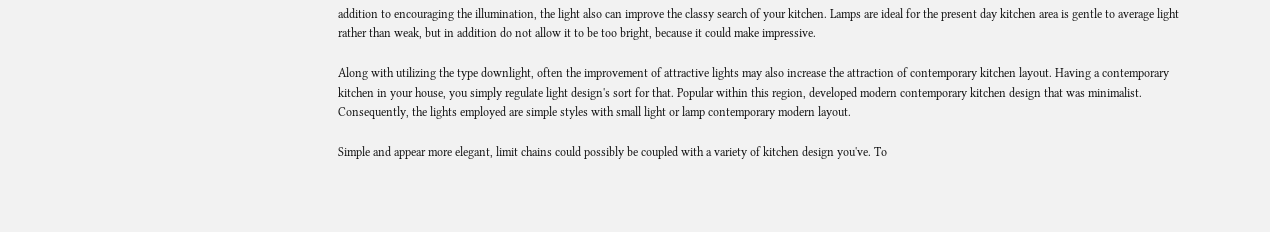addition to encouraging the illumination, the light also can improve the classy search of your kitchen. Lamps are ideal for the present day kitchen area is gentle to average light rather than weak, but in addition do not allow it to be too bright, because it could make impressive.

Along with utilizing the type downlight, often the improvement of attractive lights may also increase the attraction of contemporary kitchen layout. Having a contemporary kitchen in your house, you simply regulate light design's sort for that. Popular within this region, developed modern contemporary kitchen design that was minimalist. Consequently, the lights employed are simple styles with small light or lamp contemporary modern layout.

Simple and appear more elegant, limit chains could possibly be coupled with a variety of kitchen design you've. To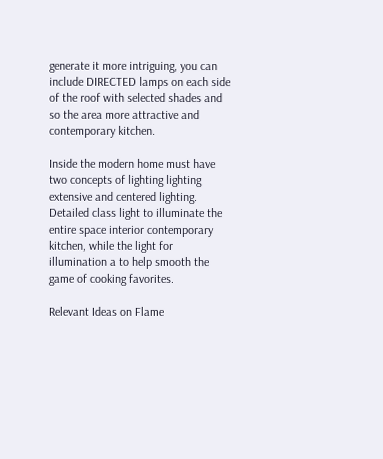generate it more intriguing, you can include DIRECTED lamps on each side of the roof with selected shades and so the area more attractive and contemporary kitchen.

Inside the modern home must have two concepts of lighting lighting extensive and centered lighting. Detailed class light to illuminate the entire space interior contemporary kitchen, while the light for illumination a to help smooth the game of cooking favorites.

Relevant Ideas on Flame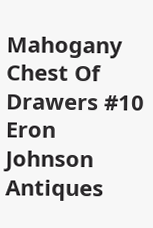Mahogany Chest Of Drawers #10 Eron Johnson Antiques